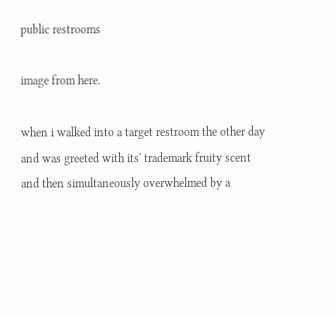public restrooms

image from here.

when i walked into a target restroom the other day
and was greeted with its' trademark fruity scent
and then simultaneously overwhelmed by a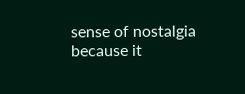sense of nostalgia
because it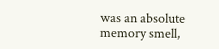was an absolute memory smell,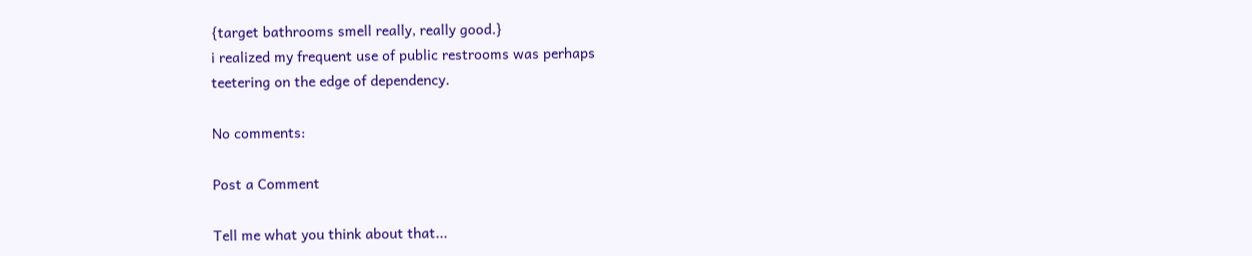{target bathrooms smell really, really good.}
i realized my frequent use of public restrooms was perhaps
teetering on the edge of dependency.

No comments:

Post a Comment

Tell me what you think about that...